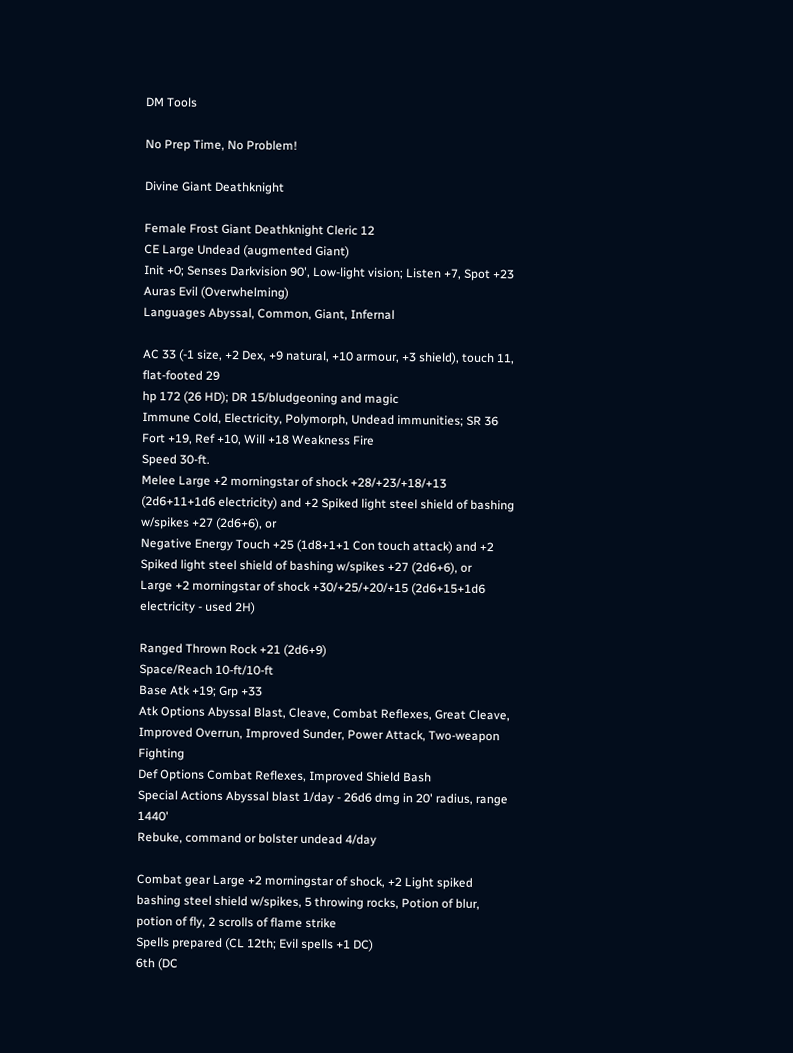DM Tools

No Prep Time, No Problem!

Divine Giant Deathknight

Female Frost Giant Deathknight Cleric 12
CE Large Undead (augmented Giant)
Init +0; Senses Darkvision 90', Low-light vision; Listen +7, Spot +23
Auras Evil (Overwhelming)
Languages Abyssal, Common, Giant, Infernal

AC 33 (-1 size, +2 Dex, +9 natural, +10 armour, +3 shield), touch 11, flat-footed 29
hp 172 (26 HD); DR 15/bludgeoning and magic
Immune Cold, Electricity, Polymorph, Undead immunities; SR 36
Fort +19, Ref +10, Will +18 Weakness Fire
Speed 30-ft.
Melee Large +2 morningstar of shock +28/+23/+18/+13 (2d6+11+1d6 electricity) and +2 Spiked light steel shield of bashing w/spikes +27 (2d6+6), or
Negative Energy Touch +25 (1d8+1+1 Con touch attack) and +2 Spiked light steel shield of bashing w/spikes +27 (2d6+6), or
Large +2 morningstar of shock +30/+25/+20/+15 (2d6+15+1d6 electricity - used 2H)

Ranged Thrown Rock +21 (2d6+9)
Space/Reach 10-ft/10-ft
Base Atk +19; Grp +33
Atk Options Abyssal Blast, Cleave, Combat Reflexes, Great Cleave, Improved Overrun, Improved Sunder, Power Attack, Two-weapon Fighting
Def Options Combat Reflexes, Improved Shield Bash
Special Actions Abyssal blast 1/day - 26d6 dmg in 20' radius, range 1440'
Rebuke, command or bolster undead 4/day

Combat gear Large +2 morningstar of shock, +2 Light spiked bashing steel shield w/spikes, 5 throwing rocks, Potion of blur, potion of fly, 2 scrolls of flame strike
Spells prepared (CL 12th; Evil spells +1 DC)
6th (DC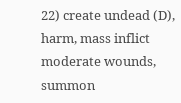22) create undead (D), harm, mass inflict moderate wounds, summon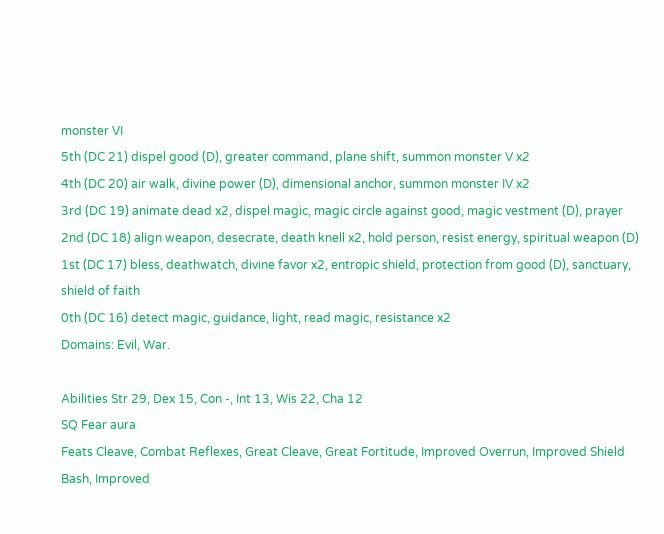monster VI
5th (DC 21) dispel good (D), greater command, plane shift, summon monster V x2
4th (DC 20) air walk, divine power (D), dimensional anchor, summon monster IV x2
3rd (DC 19) animate dead x2, dispel magic, magic circle against good, magic vestment (D), prayer
2nd (DC 18) align weapon, desecrate, death knell x2, hold person, resist energy, spiritual weapon (D)
1st (DC 17) bless, deathwatch, divine favor x2, entropic shield, protection from good (D), sanctuary, shield of faith
0th (DC 16) detect magic, guidance, light, read magic, resistance x2
Domains: Evil, War.

Abilities Str 29, Dex 15, Con -, Int 13, Wis 22, Cha 12
SQ Fear aura
Feats Cleave, Combat Reflexes, Great Cleave, Great Fortitude, Improved Overrun, Improved Shield Bash, Improved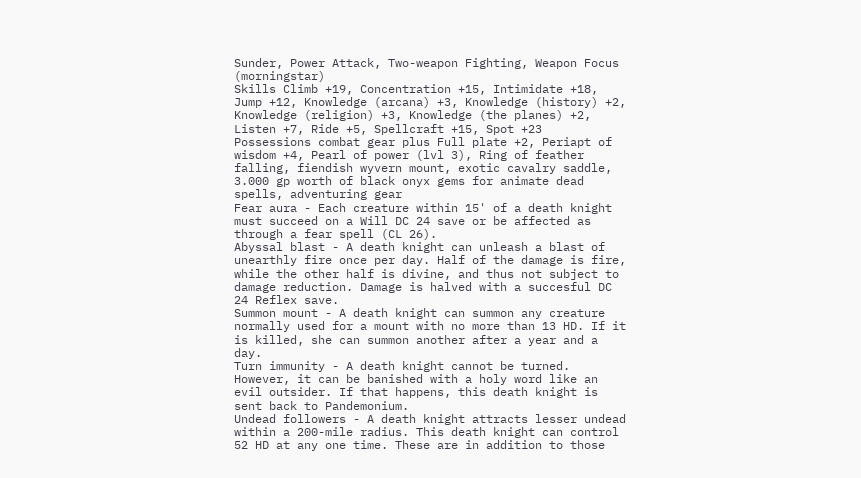Sunder, Power Attack, Two-weapon Fighting, Weapon Focus (morningstar)
Skills Climb +19, Concentration +15, Intimidate +18, Jump +12, Knowledge (arcana) +3, Knowledge (history) +2, Knowledge (religion) +3, Knowledge (the planes) +2, Listen +7, Ride +5, Spellcraft +15, Spot +23
Possessions combat gear plus Full plate +2, Periapt of wisdom +4, Pearl of power (lvl 3), Ring of feather falling, fiendish wyvern mount, exotic cavalry saddle, 3.000 gp worth of black onyx gems for animate dead spells, adventuring gear
Fear aura - Each creature within 15' of a death knight must succeed on a Will DC 24 save or be affected as through a fear spell (CL 26).
Abyssal blast - A death knight can unleash a blast of unearthly fire once per day. Half of the damage is fire, while the other half is divine, and thus not subject to damage reduction. Damage is halved with a succesful DC 24 Reflex save.
Summon mount - A death knight can summon any creature normally used for a mount with no more than 13 HD. If it is killed, she can summon another after a year and a day.
Turn immunity - A death knight cannot be turned. However, it can be banished with a holy word like an evil outsider. If that happens, this death knight is sent back to Pandemonium.
Undead followers - A death knight attracts lesser undead within a 200-mile radius. This death knight can control 52 HD at any one time. These are in addition to those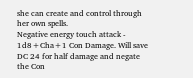she can create and control through her own spells.
Negative energy touch attack - 1d8+Cha+1 Con Damage. Will save DC 24 for half damage and negate the Con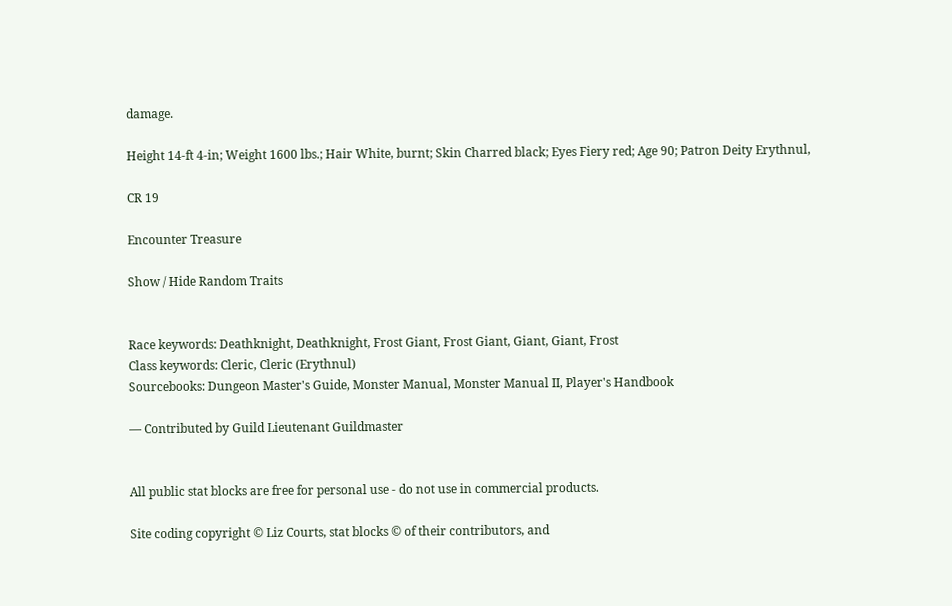damage.

Height 14-ft 4-in; Weight 1600 lbs.; Hair White, burnt; Skin Charred black; Eyes Fiery red; Age 90; Patron Deity Erythnul,

CR 19

Encounter Treasure

Show / Hide Random Traits


Race keywords: Deathknight, Deathknight, Frost Giant, Frost Giant, Giant, Giant, Frost
Class keywords: Cleric, Cleric (Erythnul)
Sourcebooks: Dungeon Master's Guide, Monster Manual, Monster Manual II, Player's Handbook

— Contributed by Guild Lieutenant Guildmaster


All public stat blocks are free for personal use - do not use in commercial products.

Site coding copyright © Liz Courts, stat blocks © of their contributors, and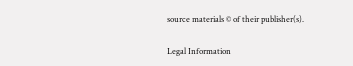source materials © of their publisher(s).

Legal Information